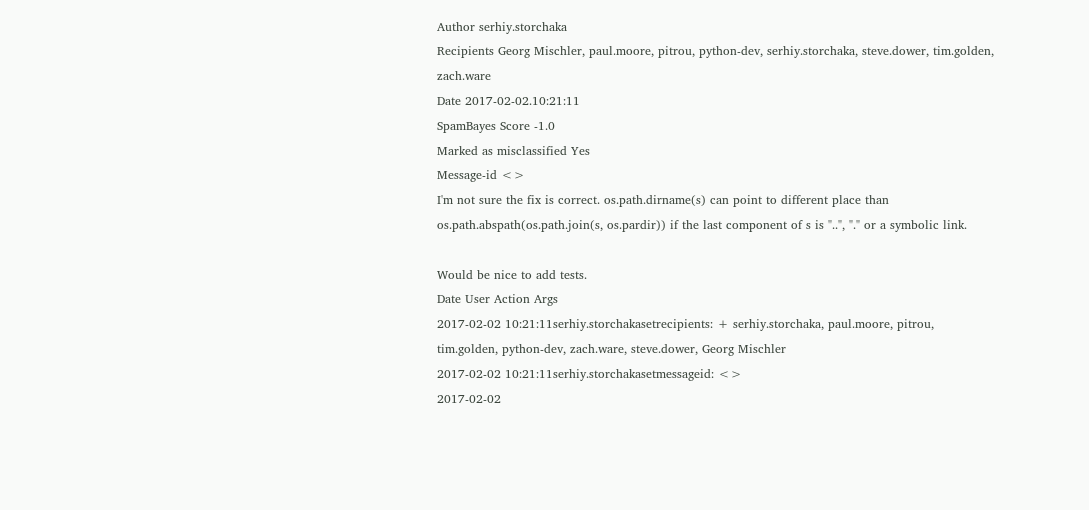Author serhiy.storchaka
Recipients Georg Mischler, paul.moore, pitrou, python-dev, serhiy.storchaka, steve.dower, tim.golden, zach.ware
Date 2017-02-02.10:21:11
SpamBayes Score -1.0
Marked as misclassified Yes
Message-id <>
I'm not sure the fix is correct. os.path.dirname(s) can point to different place than os.path.abspath(os.path.join(s, os.pardir)) if the last component of s is "..", "." or a symbolic link.

Would be nice to add tests.
Date User Action Args
2017-02-02 10:21:11serhiy.storchakasetrecipients: + serhiy.storchaka, paul.moore, pitrou, tim.golden, python-dev, zach.ware, steve.dower, Georg Mischler
2017-02-02 10:21:11serhiy.storchakasetmessageid: <>
2017-02-02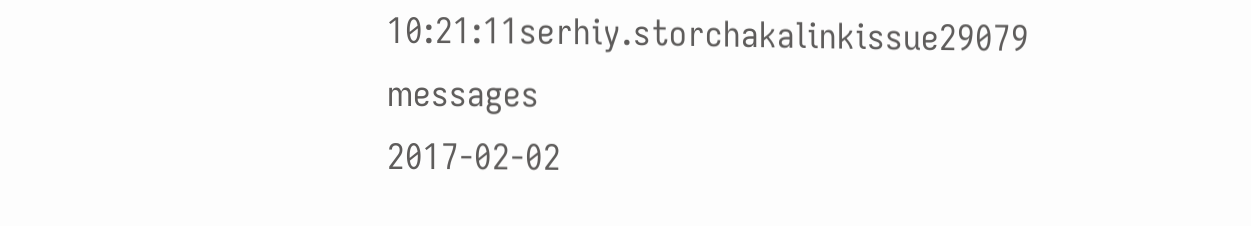10:21:11serhiy.storchakalinkissue29079 messages
2017-02-02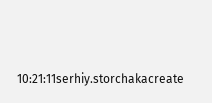10:21:11serhiy.storchakacreate